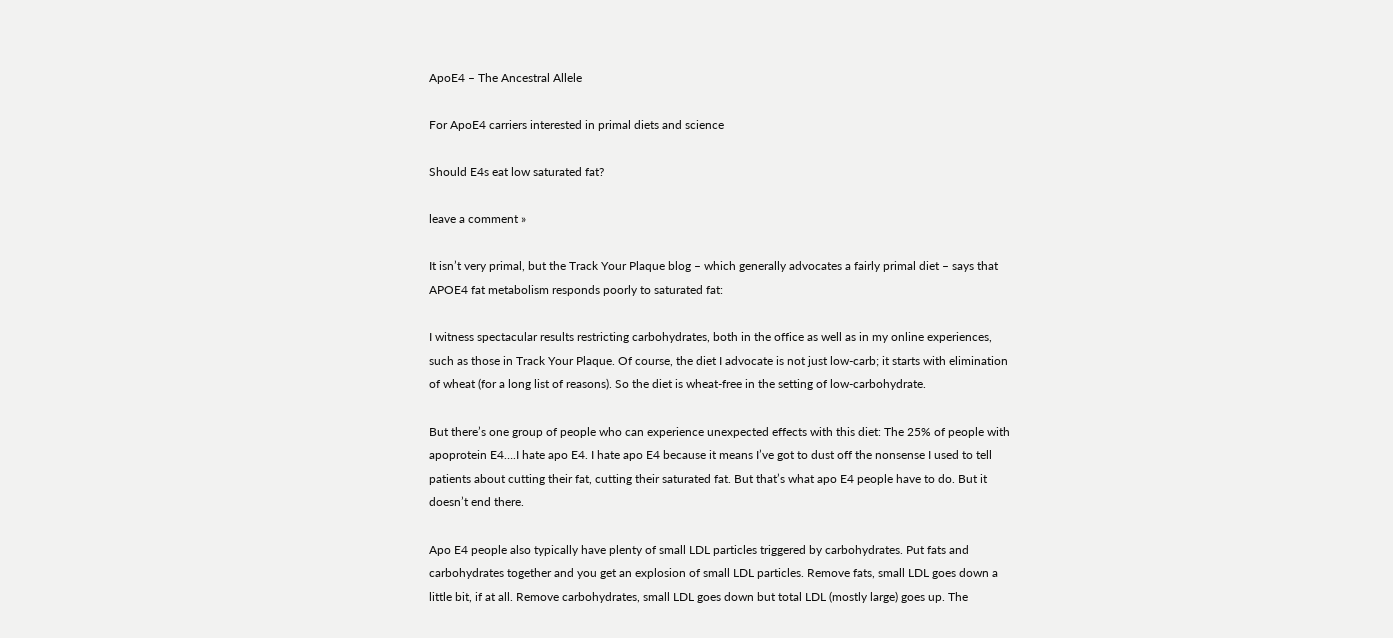ApoE4 – The Ancestral Allele

For ApoE4 carriers interested in primal diets and science

Should E4s eat low saturated fat?

leave a comment »

It isn’t very primal, but the Track Your Plaque blog – which generally advocates a fairly primal diet – says that APOE4 fat metabolism responds poorly to saturated fat:

I witness spectacular results restricting carbohydrates, both in the office as well as in my online experiences, such as those in Track Your Plaque. Of course, the diet I advocate is not just low-carb; it starts with elimination of wheat (for a long list of reasons). So the diet is wheat-free in the setting of low-carbohydrate.

But there’s one group of people who can experience unexpected effects with this diet: The 25% of people with apoprotein E4….I hate apo E4. I hate apo E4 because it means I’ve got to dust off the nonsense I used to tell patients about cutting their fat, cutting their saturated fat. But that’s what apo E4 people have to do. But it doesn’t end there.

Apo E4 people also typically have plenty of small LDL particles triggered by carbohydrates. Put fats and carbohydrates together and you get an explosion of small LDL particles. Remove fats, small LDL goes down a little bit, if at all. Remove carbohydrates, small LDL goes down but total LDL (mostly large) goes up. The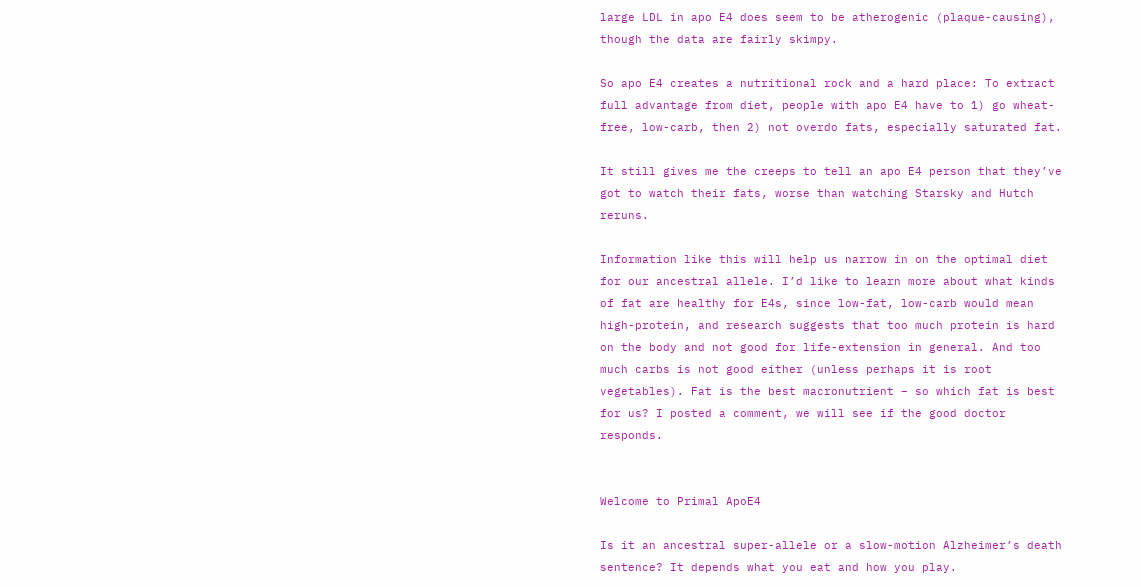large LDL in apo E4 does seem to be atherogenic (plaque-causing), though the data are fairly skimpy.

So apo E4 creates a nutritional rock and a hard place: To extract full advantage from diet, people with apo E4 have to 1) go wheat-free, low-carb, then 2) not overdo fats, especially saturated fat.

It still gives me the creeps to tell an apo E4 person that they’ve got to watch their fats, worse than watching Starsky and Hutch reruns.

Information like this will help us narrow in on the optimal diet for our ancestral allele. I’d like to learn more about what kinds of fat are healthy for E4s, since low-fat, low-carb would mean high-protein, and research suggests that too much protein is hard on the body and not good for life-extension in general. And too much carbs is not good either (unless perhaps it is root vegetables). Fat is the best macronutrient – so which fat is best for us? I posted a comment, we will see if the good doctor responds.


Welcome to Primal ApoE4

Is it an ancestral super-allele or a slow-motion Alzheimer’s death sentence? It depends what you eat and how you play.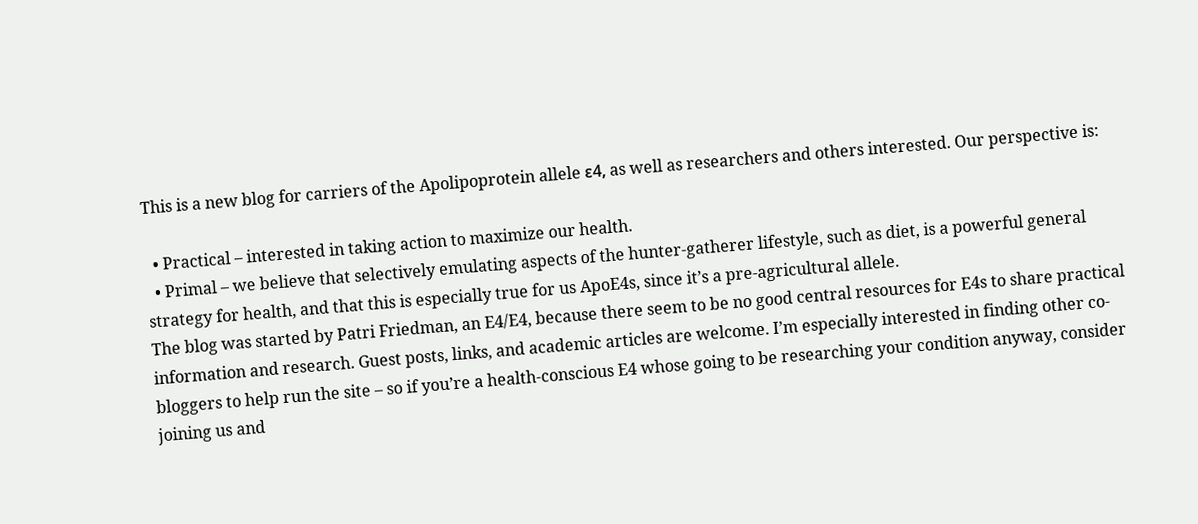This is a new blog for carriers of the Apolipoprotein allele ε4, as well as researchers and others interested. Our perspective is:

  • Practical – interested in taking action to maximize our health.
  • Primal – we believe that selectively emulating aspects of the hunter-gatherer lifestyle, such as diet, is a powerful general strategy for health, and that this is especially true for us ApoE4s, since it’s a pre-agricultural allele.
The blog was started by Patri Friedman, an E4/E4, because there seem to be no good central resources for E4s to share practical information and research. Guest posts, links, and academic articles are welcome. I’m especially interested in finding other co-bloggers to help run the site – so if you’re a health-conscious E4 whose going to be researching your condition anyway, consider joining us and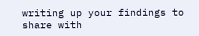writing up your findings to share with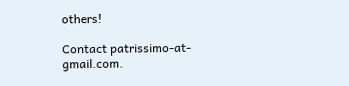others!

Contact patrissimo-at-gmail.com.